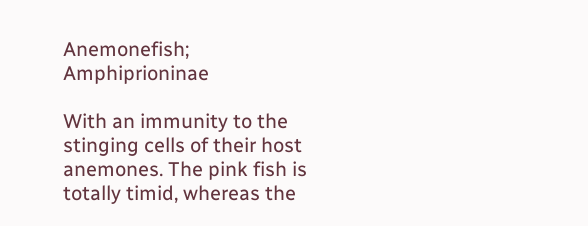Anemonefish; Amphiprioninae

With an immunity to the stinging cells of their host anemones. The pink fish is totally timid, whereas the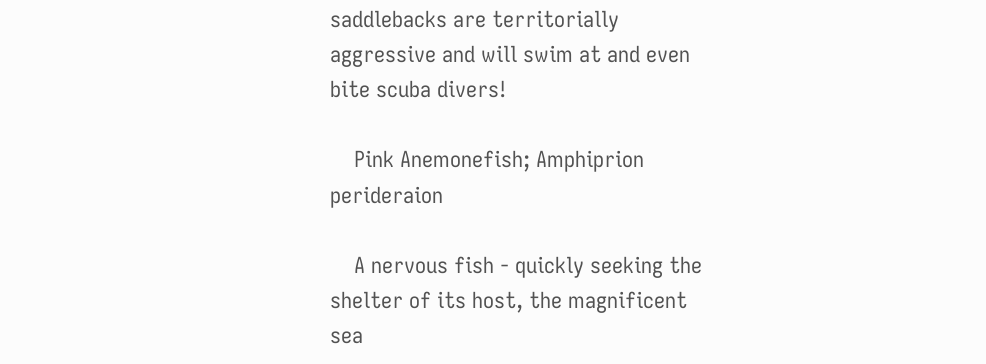saddlebacks are territorially aggressive and will swim at and even bite scuba divers!

    Pink Anemonefish; Amphiprion perideraion

    A nervous fish - quickly seeking the shelter of its host, the magnificent sea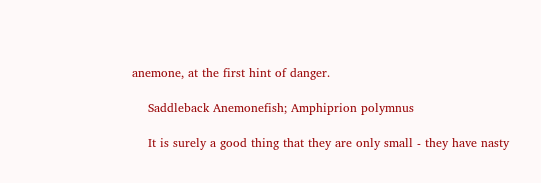anemone, at the first hint of danger.

    Saddleback Anemonefish; Amphiprion polymnus

    It is surely a good thing that they are only small - they have nasty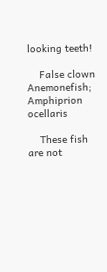looking teeth!

    False clown Anemonefish; Amphiprion ocellaris

    These fish are not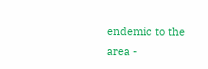endemic to the area -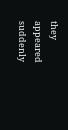they appeared suddenly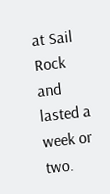at Sail Rock and lasted a week or two.